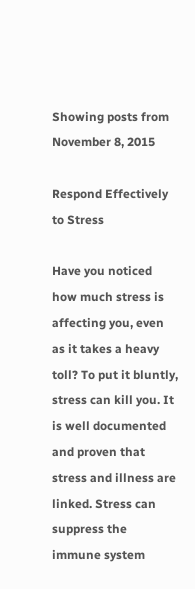Showing posts from November 8, 2015

Respond Effectively to Stress

Have you noticed how much stress is affecting you, even as it takes a heavy toll? To put it bluntly, stress can kill you. It is well documented and proven that stress and illness are linked. Stress can suppress the immune system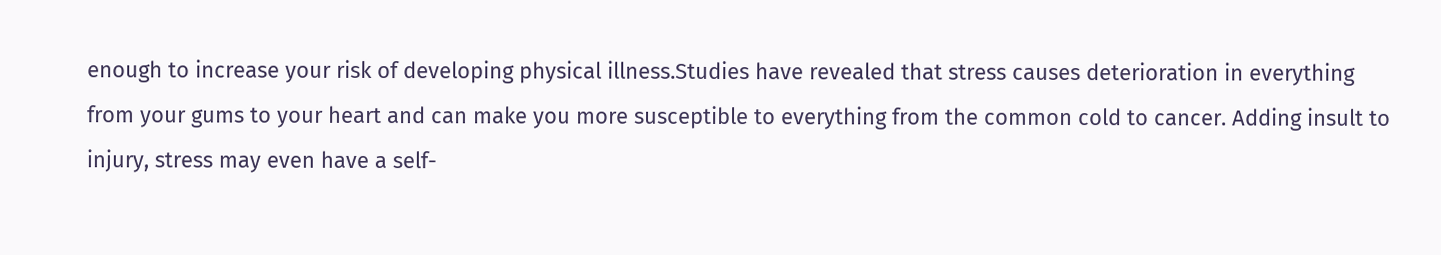enough to increase your risk of developing physical illness.Studies have revealed that stress causes deterioration in everything from your gums to your heart and can make you more susceptible to everything from the common cold to cancer. Adding insult to injury, stress may even have a self-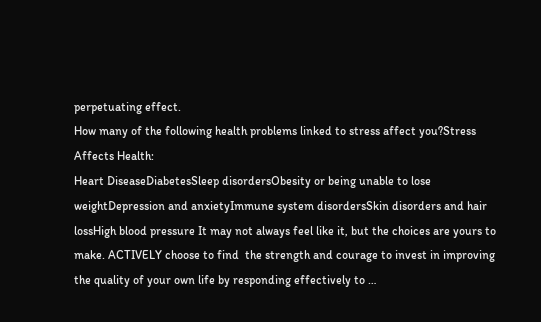perpetuating effect.
How many of the following health problems linked to stress affect you?Stress Affects Health:
Heart DiseaseDiabetesSleep disordersObesity or being unable to lose weightDepression and anxietyImmune system disordersSkin disorders and hair lossHigh blood pressure It may not always feel like it, but the choices are yours to make. ACTIVELY choose to find  the strength and courage to invest in improving the quality of your own life by responding effectively to …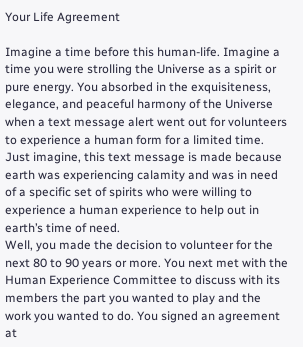Your Life Agreement

Imagine a time before this human-life. Imagine a time you were strolling the Universe as a spirit or pure energy. You absorbed in the exquisiteness, elegance, and peaceful harmony of the Universe when a text message alert went out for volunteers to experience a human form for a limited time. Just imagine, this text message is made because earth was experiencing calamity and was in need of a specific set of spirits who were willing to experience a human experience to help out in earth’s time of need.
Well, you made the decision to volunteer for the next 80 to 90 years or more. You next met with the Human Experience Committee to discuss with its members the part you wanted to play and the work you wanted to do. You signed an agreement at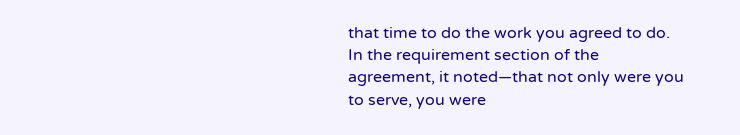that time to do the work you agreed to do. In the requirement section of the agreement, it noted—that not only were you to serve, you were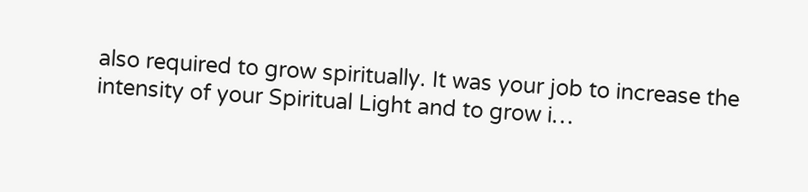also required to grow spiritually. It was your job to increase the intensity of your Spiritual Light and to grow i…